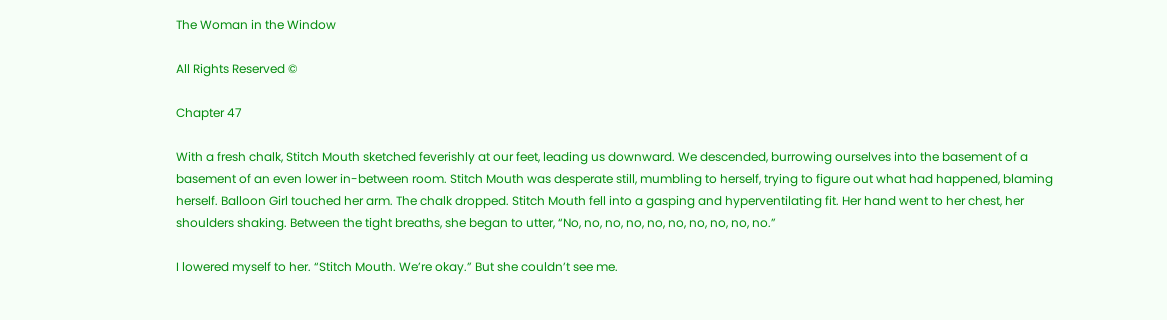The Woman in the Window

All Rights Reserved ©

Chapter 47

With a fresh chalk, Stitch Mouth sketched feverishly at our feet, leading us downward. We descended, burrowing ourselves into the basement of a basement of an even lower in-between room. Stitch Mouth was desperate still, mumbling to herself, trying to figure out what had happened, blaming herself. Balloon Girl touched her arm. The chalk dropped. Stitch Mouth fell into a gasping and hyperventilating fit. Her hand went to her chest, her shoulders shaking. Between the tight breaths, she began to utter, “No, no, no, no, no, no, no, no, no, no.”

I lowered myself to her. “Stitch Mouth. We’re okay.” But she couldn’t see me.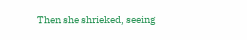Then she shrieked, seeing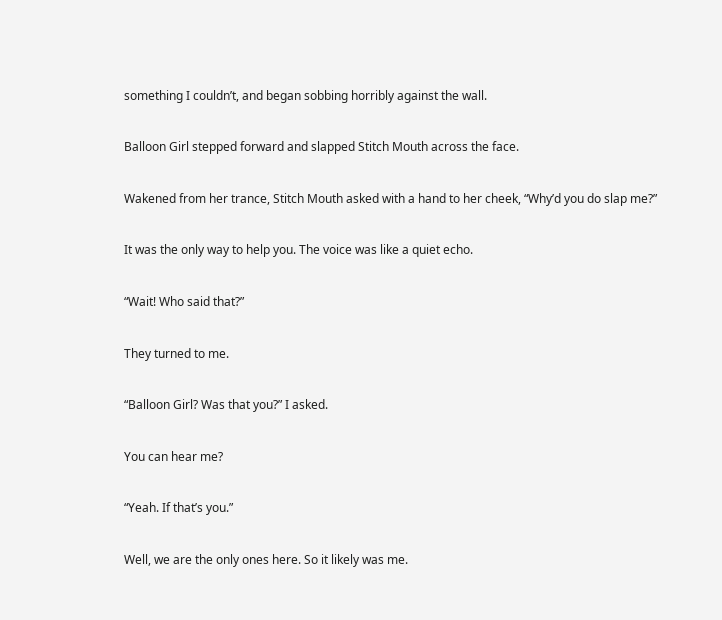something I couldn’t, and began sobbing horribly against the wall.

Balloon Girl stepped forward and slapped Stitch Mouth across the face.

Wakened from her trance, Stitch Mouth asked with a hand to her cheek, “Why’d you do slap me?”

It was the only way to help you. The voice was like a quiet echo.

“Wait! Who said that?”

They turned to me.

“Balloon Girl? Was that you?” I asked.

You can hear me?

“Yeah. If that’s you.”

Well, we are the only ones here. So it likely was me.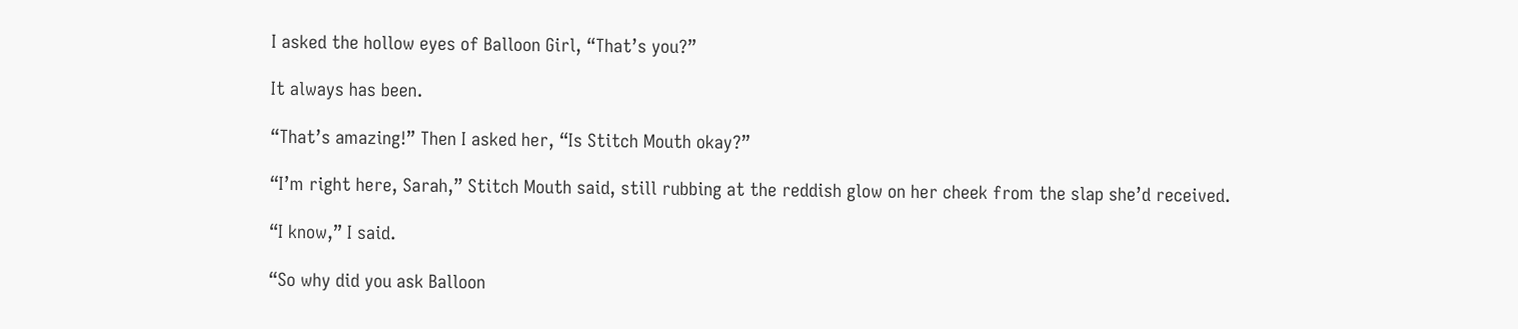I asked the hollow eyes of Balloon Girl, “That’s you?”

It always has been.

“That’s amazing!” Then I asked her, “Is Stitch Mouth okay?”

“I’m right here, Sarah,” Stitch Mouth said, still rubbing at the reddish glow on her cheek from the slap she’d received.

“I know,” I said.

“So why did you ask Balloon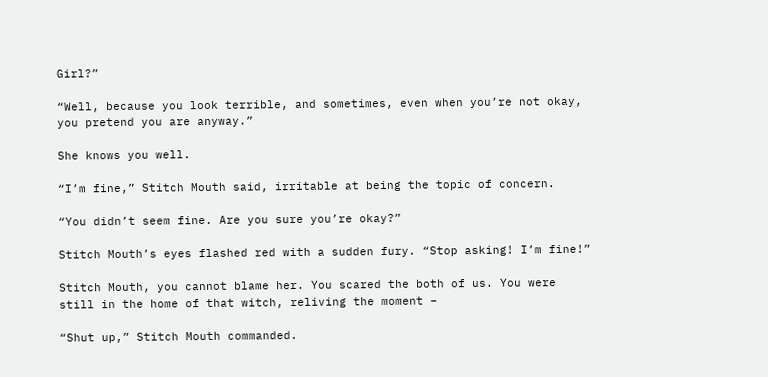Girl?”

“Well, because you look terrible, and sometimes, even when you’re not okay, you pretend you are anyway.”

She knows you well.

“I’m fine,” Stitch Mouth said, irritable at being the topic of concern.

“You didn’t seem fine. Are you sure you’re okay?”

Stitch Mouth’s eyes flashed red with a sudden fury. “Stop asking! I’m fine!”

Stitch Mouth, you cannot blame her. You scared the both of us. You were still in the home of that witch, reliving the moment –

“Shut up,” Stitch Mouth commanded.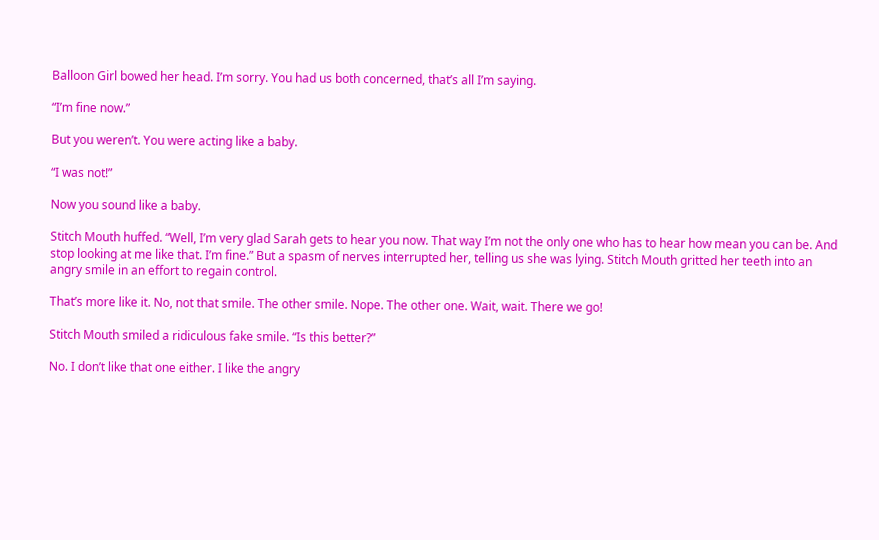Balloon Girl bowed her head. I’m sorry. You had us both concerned, that’s all I’m saying.

“I’m fine now.”

But you weren’t. You were acting like a baby.

“I was not!”

Now you sound like a baby.

Stitch Mouth huffed. “Well, I’m very glad Sarah gets to hear you now. That way I’m not the only one who has to hear how mean you can be. And stop looking at me like that. I’m fine.” But a spasm of nerves interrupted her, telling us she was lying. Stitch Mouth gritted her teeth into an angry smile in an effort to regain control.

That’s more like it. No, not that smile. The other smile. Nope. The other one. Wait, wait. There we go!

Stitch Mouth smiled a ridiculous fake smile. “Is this better?”

No. I don’t like that one either. I like the angry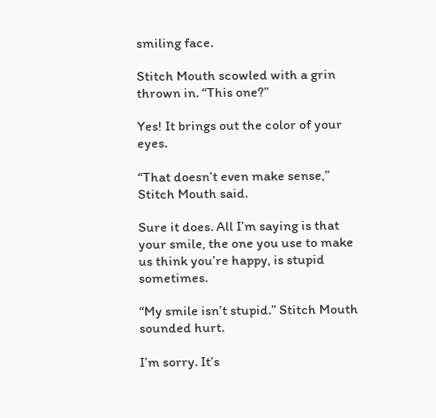smiling face.

Stitch Mouth scowled with a grin thrown in. “This one?”

Yes! It brings out the color of your eyes.

“That doesn’t even make sense,” Stitch Mouth said.

Sure it does. All I’m saying is that your smile, the one you use to make us think you’re happy, is stupid sometimes.

“My smile isn’t stupid.” Stitch Mouth sounded hurt.

I’m sorry. It’s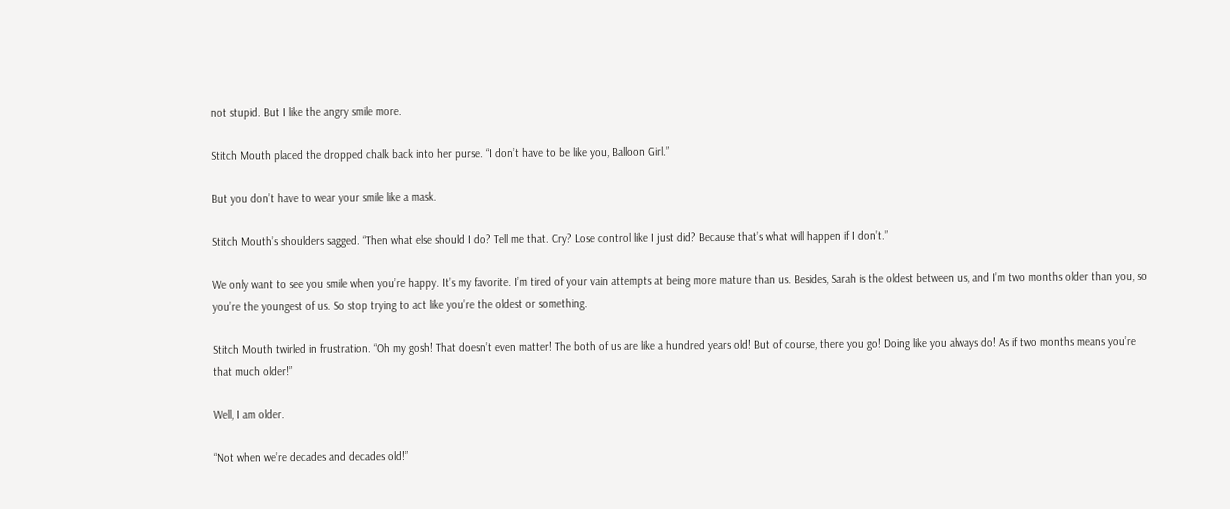not stupid. But I like the angry smile more.

Stitch Mouth placed the dropped chalk back into her purse. “I don’t have to be like you, Balloon Girl.”

But you don’t have to wear your smile like a mask.

Stitch Mouth’s shoulders sagged. “Then what else should I do? Tell me that. Cry? Lose control like I just did? Because that’s what will happen if I don’t.”

We only want to see you smile when you’re happy. It’s my favorite. I’m tired of your vain attempts at being more mature than us. Besides, Sarah is the oldest between us, and I’m two months older than you, so you’re the youngest of us. So stop trying to act like you’re the oldest or something.

Stitch Mouth twirled in frustration. “Oh my gosh! That doesn’t even matter! The both of us are like a hundred years old! But of course, there you go! Doing like you always do! As if two months means you’re that much older!”

Well, I am older.

“Not when we’re decades and decades old!”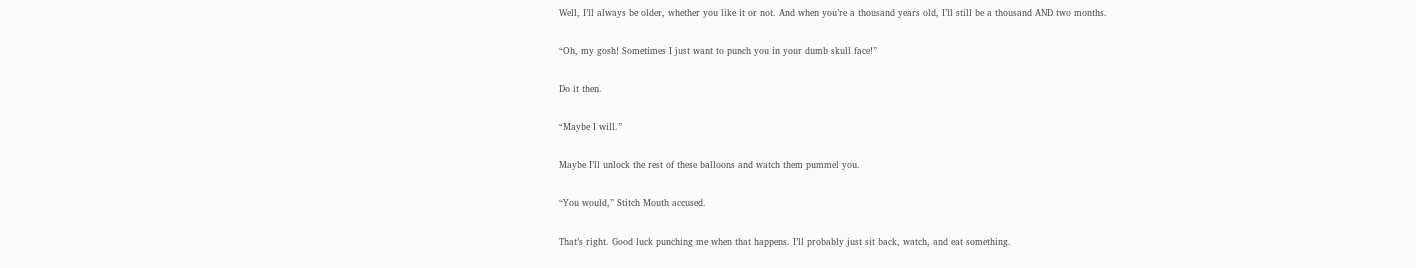Well, I’ll always be older, whether you like it or not. And when you’re a thousand years old, I’ll still be a thousand AND two months.

“Oh, my gosh! Sometimes I just want to punch you in your dumb skull face!”

Do it then.

“Maybe I will.”

Maybe I’ll unlock the rest of these balloons and watch them pummel you.

“You would,” Stitch Mouth accused.

That’s right. Good luck punching me when that happens. I’ll probably just sit back, watch, and eat something.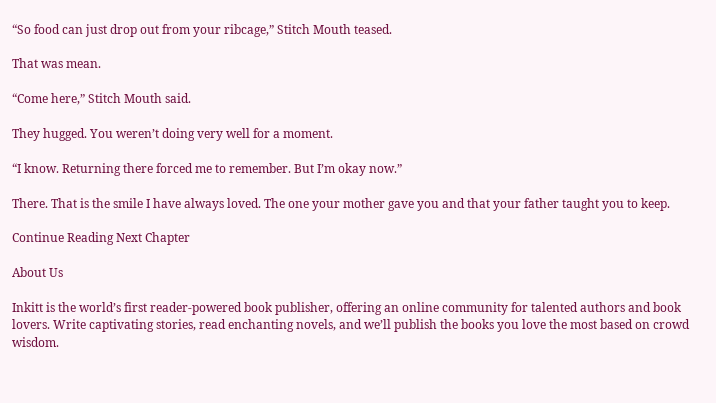“So food can just drop out from your ribcage,” Stitch Mouth teased.

That was mean.

“Come here,” Stitch Mouth said.

They hugged. You weren’t doing very well for a moment.

“I know. Returning there forced me to remember. But I’m okay now.”

There. That is the smile I have always loved. The one your mother gave you and that your father taught you to keep.

Continue Reading Next Chapter

About Us

Inkitt is the world’s first reader-powered book publisher, offering an online community for talented authors and book lovers. Write captivating stories, read enchanting novels, and we’ll publish the books you love the most based on crowd wisdom.